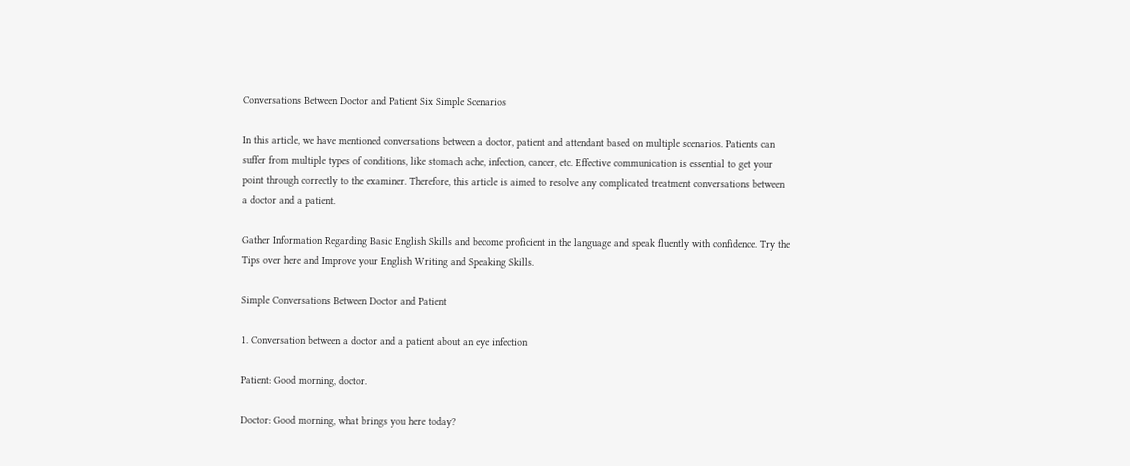Conversations Between Doctor and Patient Six Simple Scenarios

In this article, we have mentioned conversations between a doctor, patient and attendant based on multiple scenarios. Patients can suffer from multiple types of conditions, like stomach ache, infection, cancer, etc. Effective communication is essential to get your point through correctly to the examiner. Therefore, this article is aimed to resolve any complicated treatment conversations between a doctor and a patient.

Gather Information Regarding Basic English Skills and become proficient in the language and speak fluently with confidence. Try the Tips over here and Improve your English Writing and Speaking Skills.

Simple Conversations Between Doctor and Patient

1. Conversation between a doctor and a patient about an eye infection

Patient: Good morning, doctor.

Doctor: Good morning, what brings you here today?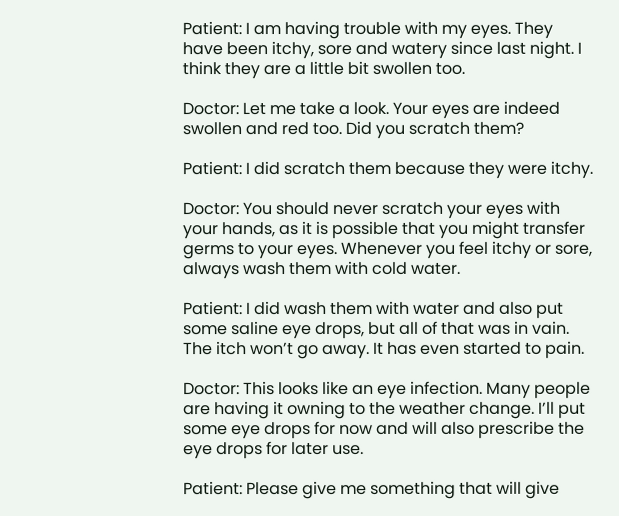Patient: I am having trouble with my eyes. They have been itchy, sore and watery since last night. I think they are a little bit swollen too.

Doctor: Let me take a look. Your eyes are indeed swollen and red too. Did you scratch them?

Patient: I did scratch them because they were itchy.

Doctor: You should never scratch your eyes with your hands, as it is possible that you might transfer germs to your eyes. Whenever you feel itchy or sore, always wash them with cold water.

Patient: I did wash them with water and also put some saline eye drops, but all of that was in vain. The itch won’t go away. It has even started to pain.

Doctor: This looks like an eye infection. Many people are having it owning to the weather change. I’ll put some eye drops for now and will also prescribe the eye drops for later use.

Patient: Please give me something that will give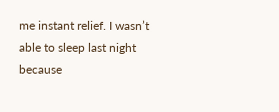me instant relief. I wasn’t able to sleep last night because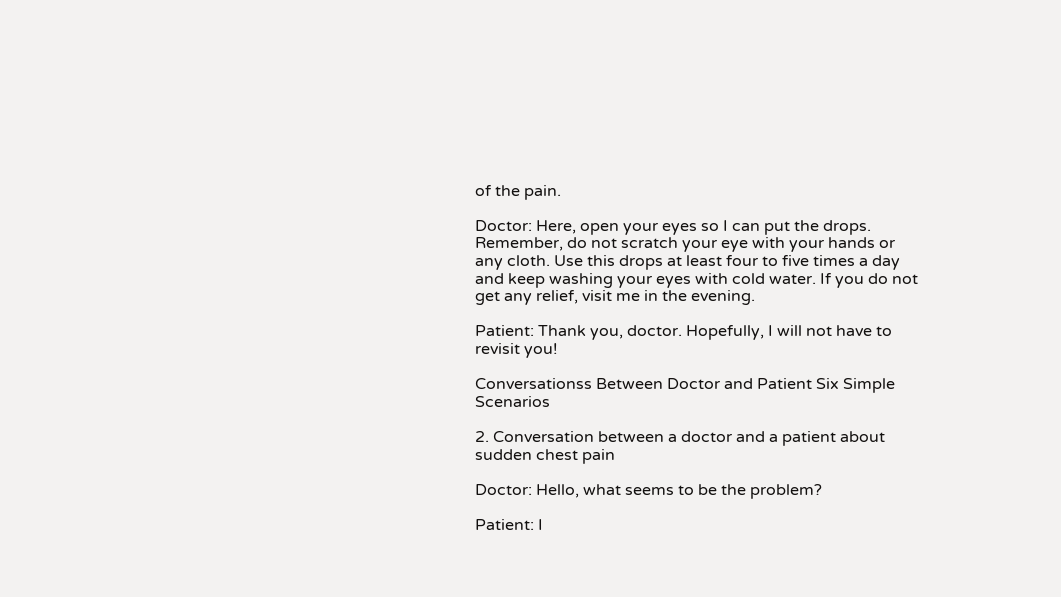of the pain.

Doctor: Here, open your eyes so I can put the drops. Remember, do not scratch your eye with your hands or any cloth. Use this drops at least four to five times a day and keep washing your eyes with cold water. If you do not get any relief, visit me in the evening.

Patient: Thank you, doctor. Hopefully, I will not have to revisit you!

Conversationss Between Doctor and Patient Six Simple Scenarios

2. Conversation between a doctor and a patient about sudden chest pain

Doctor: Hello, what seems to be the problem?

Patient: I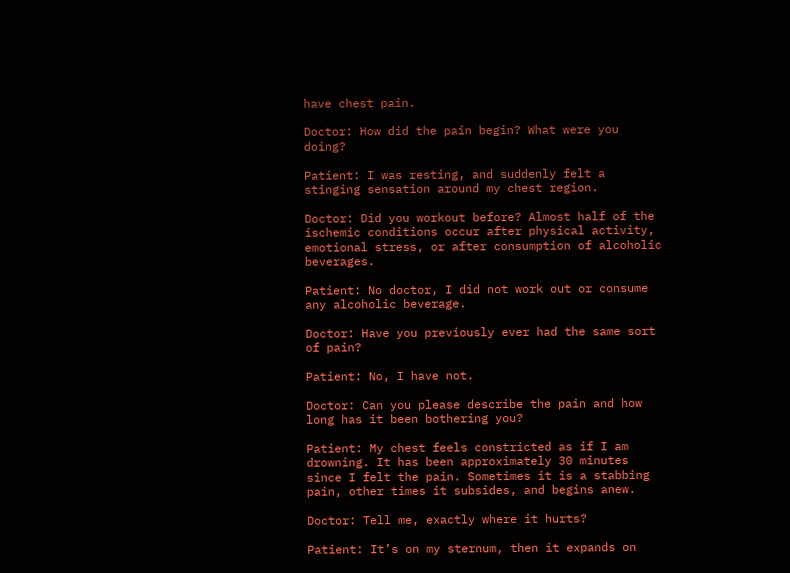have chest pain.

Doctor: How did the pain begin? What were you doing?

Patient: I was resting, and suddenly felt a stinging sensation around my chest region.

Doctor: Did you workout before? Almost half of the ischemic conditions occur after physical activity, emotional stress, or after consumption of alcoholic beverages.

Patient: No doctor, I did not work out or consume any alcoholic beverage.

Doctor: Have you previously ever had the same sort of pain?

Patient: No, I have not.

Doctor: Can you please describe the pain and how long has it been bothering you?

Patient: My chest feels constricted as if I am drowning. It has been approximately 30 minutes since I felt the pain. Sometimes it is a stabbing pain, other times it subsides, and begins anew.

Doctor: Tell me, exactly where it hurts?

Patient: It’s on my sternum, then it expands on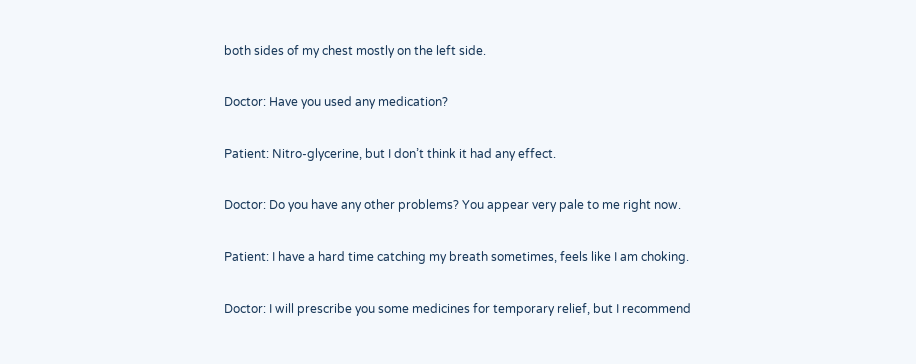both sides of my chest mostly on the left side.

Doctor: Have you used any medication?

Patient: Nitro-glycerine, but I don’t think it had any effect.

Doctor: Do you have any other problems? You appear very pale to me right now.

Patient: I have a hard time catching my breath sometimes, feels like I am choking.

Doctor: I will prescribe you some medicines for temporary relief, but I recommend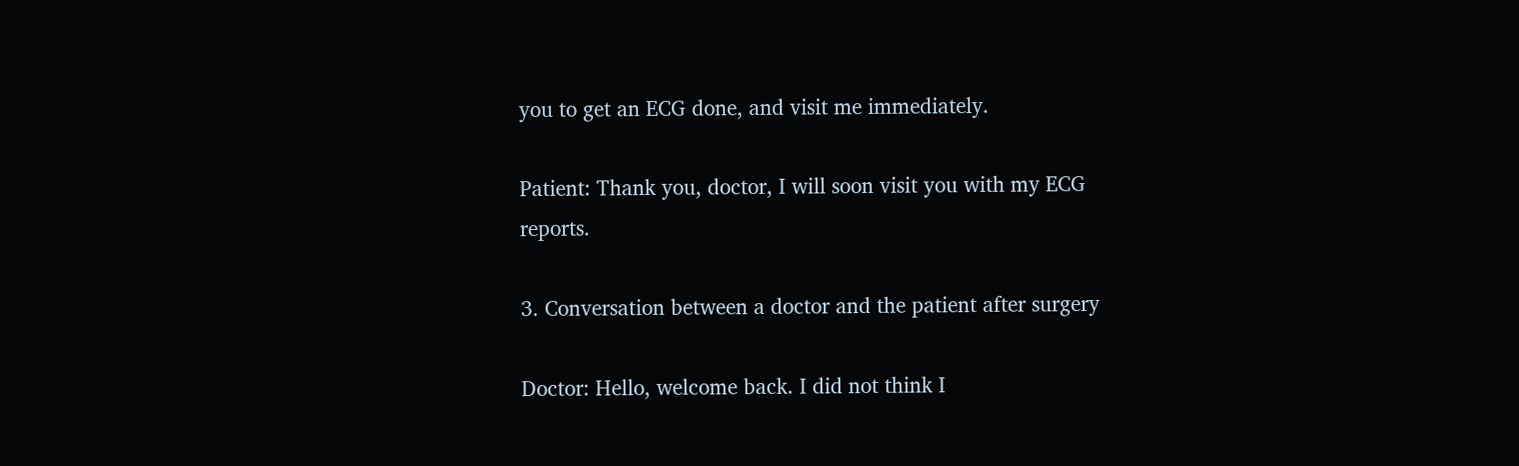you to get an ECG done, and visit me immediately.

Patient: Thank you, doctor, I will soon visit you with my ECG reports.

3. Conversation between a doctor and the patient after surgery

Doctor: Hello, welcome back. I did not think I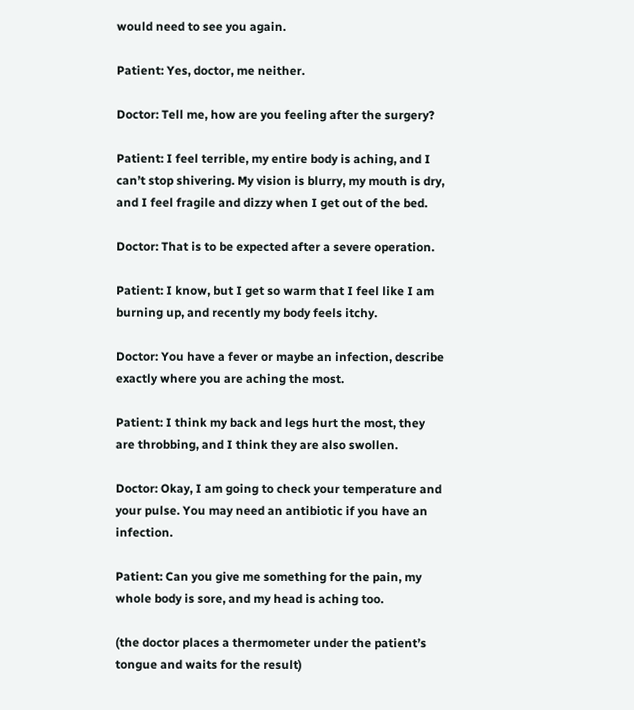would need to see you again.

Patient: Yes, doctor, me neither.

Doctor: Tell me, how are you feeling after the surgery?

Patient: I feel terrible, my entire body is aching, and I can’t stop shivering. My vision is blurry, my mouth is dry, and I feel fragile and dizzy when I get out of the bed.

Doctor: That is to be expected after a severe operation.

Patient: I know, but I get so warm that I feel like I am burning up, and recently my body feels itchy.

Doctor: You have a fever or maybe an infection, describe exactly where you are aching the most.

Patient: I think my back and legs hurt the most, they are throbbing, and I think they are also swollen.

Doctor: Okay, I am going to check your temperature and your pulse. You may need an antibiotic if you have an infection.

Patient: Can you give me something for the pain, my whole body is sore, and my head is aching too.

(the doctor places a thermometer under the patient’s tongue and waits for the result)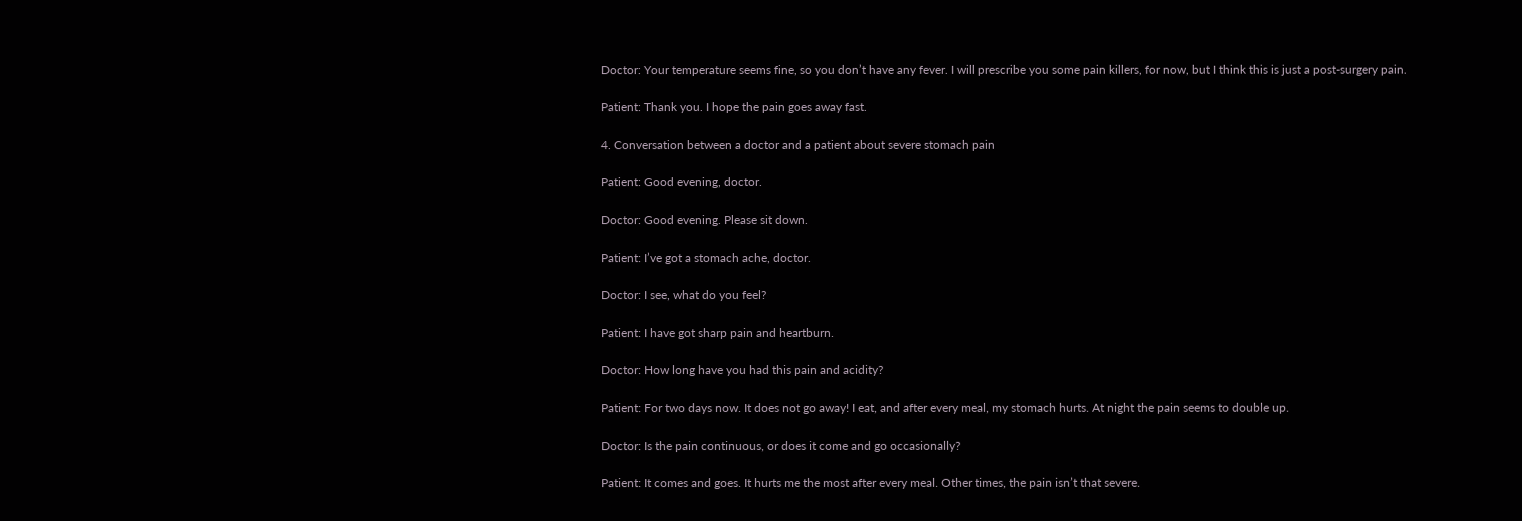Doctor: Your temperature seems fine, so you don’t have any fever. I will prescribe you some pain killers, for now, but I think this is just a post-surgery pain.

Patient: Thank you. I hope the pain goes away fast.

4. Conversation between a doctor and a patient about severe stomach pain

Patient: Good evening, doctor.

Doctor: Good evening. Please sit down.

Patient: I’ve got a stomach ache, doctor.

Doctor: I see, what do you feel?

Patient: I have got sharp pain and heartburn.

Doctor: How long have you had this pain and acidity?

Patient: For two days now. It does not go away! I eat, and after every meal, my stomach hurts. At night the pain seems to double up.

Doctor: Is the pain continuous, or does it come and go occasionally?

Patient: It comes and goes. It hurts me the most after every meal. Other times, the pain isn’t that severe.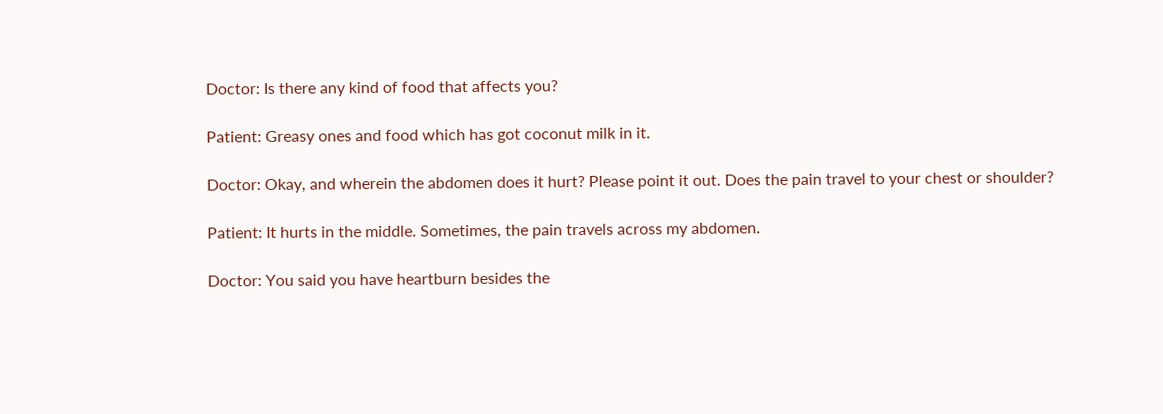Doctor: Is there any kind of food that affects you?

Patient: Greasy ones and food which has got coconut milk in it.

Doctor: Okay, and wherein the abdomen does it hurt? Please point it out. Does the pain travel to your chest or shoulder?

Patient: It hurts in the middle. Sometimes, the pain travels across my abdomen.

Doctor: You said you have heartburn besides the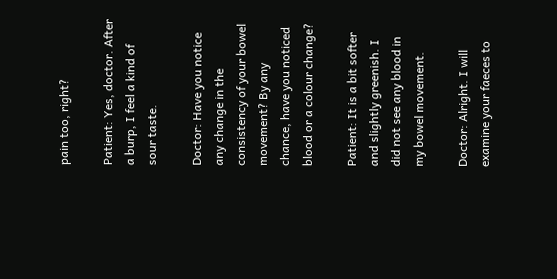pain too, right?

Patient: Yes, doctor. After a burp, I feel a kind of sour taste.

Doctor: Have you notice any change in the consistency of your bowel movement? By any chance, have you noticed blood or a colour change?

Patient: It is a bit softer and slightly greenish. I did not see any blood in my bowel movement.

Doctor: Alright. I will examine your faeces to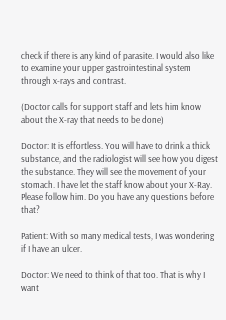check if there is any kind of parasite. I would also like to examine your upper gastrointestinal system through x-rays and contrast.

(Doctor calls for support staff and lets him know about the X-ray that needs to be done)

Doctor: It is effortless. You will have to drink a thick substance, and the radiologist will see how you digest the substance. They will see the movement of your stomach. I have let the staff know about your X-Ray. Please follow him. Do you have any questions before that?

Patient: With so many medical tests, I was wondering if I have an ulcer.

Doctor: We need to think of that too. That is why I want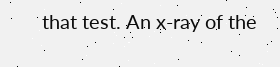that test. An x-ray of the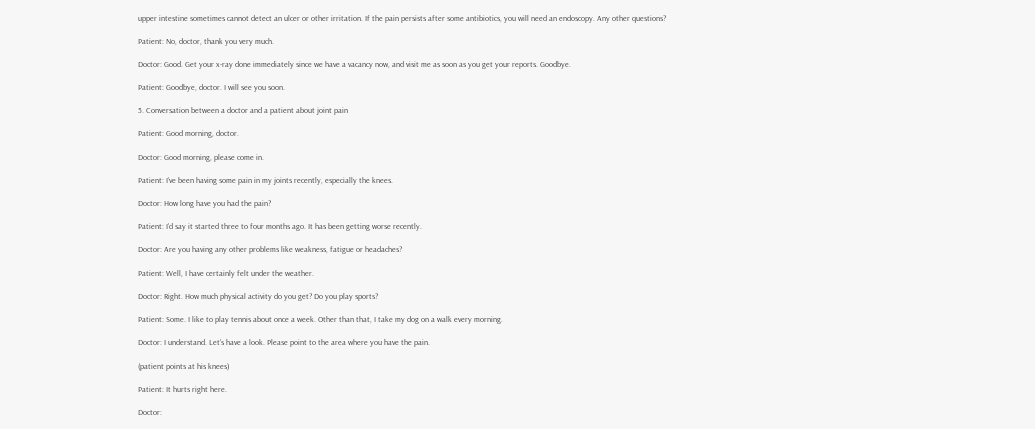upper intestine sometimes cannot detect an ulcer or other irritation. If the pain persists after some antibiotics, you will need an endoscopy. Any other questions?

Patient: No, doctor, thank you very much.

Doctor: Good. Get your x-ray done immediately since we have a vacancy now, and visit me as soon as you get your reports. Goodbye.

Patient: Goodbye, doctor. I will see you soon.

5. Conversation between a doctor and a patient about joint pain

Patient: Good morning, doctor.

Doctor: Good morning, please come in.

Patient: I’ve been having some pain in my joints recently, especially the knees.

Doctor: How long have you had the pain?

Patient: I’d say it started three to four months ago. It has been getting worse recently.

Doctor: Are you having any other problems like weakness, fatigue or headaches?

Patient: Well, I have certainly felt under the weather.

Doctor: Right. How much physical activity do you get? Do you play sports?

Patient: Some. I like to play tennis about once a week. Other than that, I take my dog on a walk every morning.

Doctor: I understand. Let’s have a look. Please point to the area where you have the pain.

(patient points at his knees)

Patient: It hurts right here.

Doctor: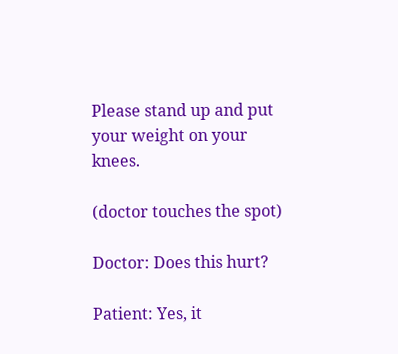Please stand up and put your weight on your knees.

(doctor touches the spot)

Doctor: Does this hurt?

Patient: Yes, it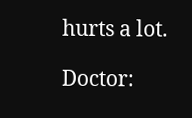hurts a lot.

Doctor: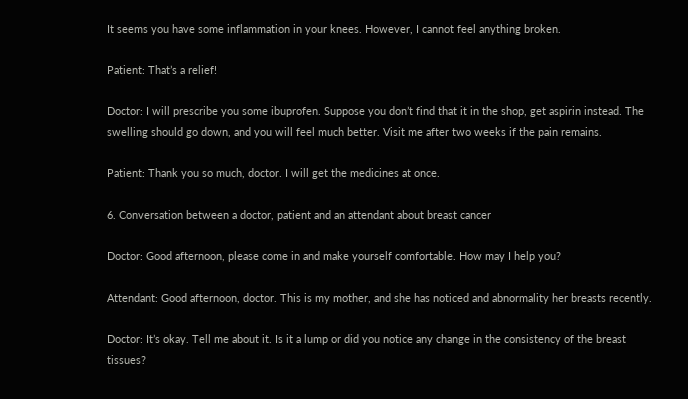It seems you have some inflammation in your knees. However, I cannot feel anything broken.

Patient: That’s a relief!

Doctor: I will prescribe you some ibuprofen. Suppose you don’t find that it in the shop, get aspirin instead. The swelling should go down, and you will feel much better. Visit me after two weeks if the pain remains.

Patient: Thank you so much, doctor. I will get the medicines at once.

6. Conversation between a doctor, patient and an attendant about breast cancer

Doctor: Good afternoon, please come in and make yourself comfortable. How may I help you?

Attendant: Good afternoon, doctor. This is my mother, and she has noticed and abnormality her breasts recently.

Doctor: It’s okay. Tell me about it. Is it a lump or did you notice any change in the consistency of the breast tissues?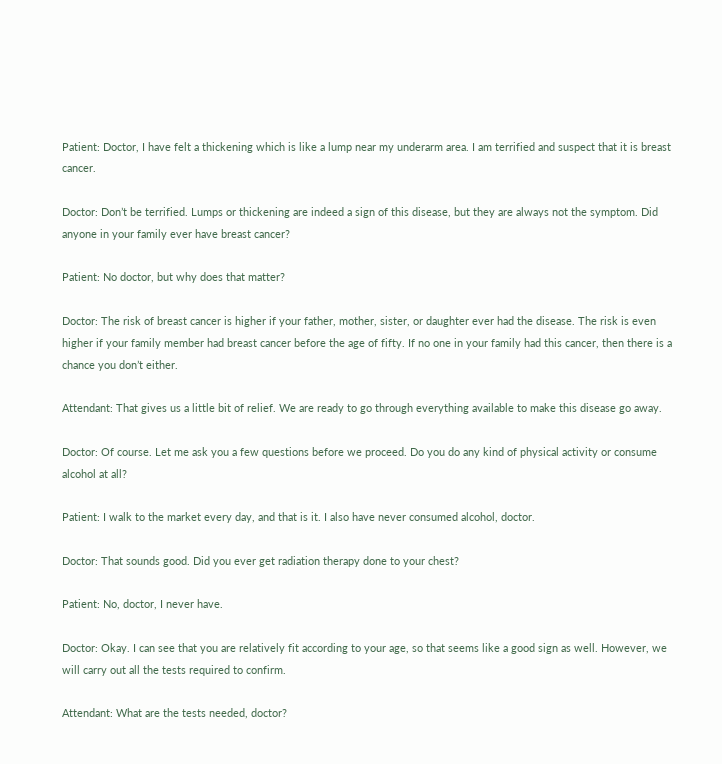Patient: Doctor, I have felt a thickening which is like a lump near my underarm area. I am terrified and suspect that it is breast cancer.

Doctor: Don’t be terrified. Lumps or thickening are indeed a sign of this disease, but they are always not the symptom. Did anyone in your family ever have breast cancer?

Patient: No doctor, but why does that matter?

Doctor: The risk of breast cancer is higher if your father, mother, sister, or daughter ever had the disease. The risk is even higher if your family member had breast cancer before the age of fifty. If no one in your family had this cancer, then there is a chance you don’t either.

Attendant: That gives us a little bit of relief. We are ready to go through everything available to make this disease go away.

Doctor: Of course. Let me ask you a few questions before we proceed. Do you do any kind of physical activity or consume alcohol at all?

Patient: I walk to the market every day, and that is it. I also have never consumed alcohol, doctor.

Doctor: That sounds good. Did you ever get radiation therapy done to your chest?

Patient: No, doctor, I never have.

Doctor: Okay. I can see that you are relatively fit according to your age, so that seems like a good sign as well. However, we will carry out all the tests required to confirm.

Attendant: What are the tests needed, doctor?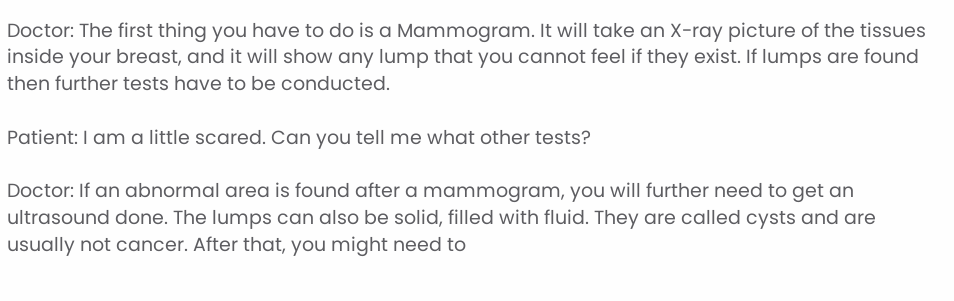Doctor: The first thing you have to do is a Mammogram. It will take an X-ray picture of the tissues inside your breast, and it will show any lump that you cannot feel if they exist. If lumps are found then further tests have to be conducted.

Patient: I am a little scared. Can you tell me what other tests?

Doctor: If an abnormal area is found after a mammogram, you will further need to get an ultrasound done. The lumps can also be solid, filled with fluid. They are called cysts and are usually not cancer. After that, you might need to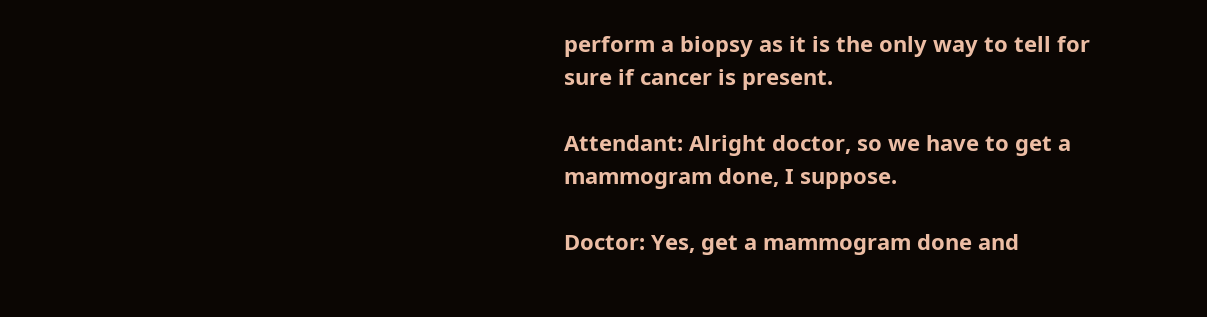perform a biopsy as it is the only way to tell for sure if cancer is present.

Attendant: Alright doctor, so we have to get a mammogram done, I suppose.

Doctor: Yes, get a mammogram done and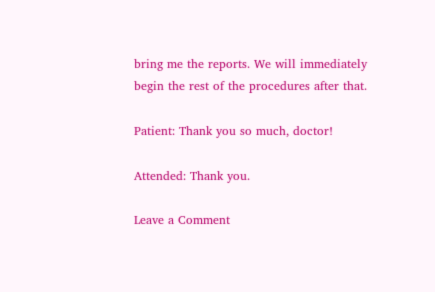bring me the reports. We will immediately begin the rest of the procedures after that.

Patient: Thank you so much, doctor!

Attended: Thank you.

Leave a Comment